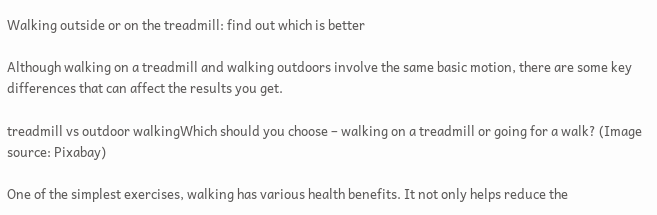Walking outside or on the treadmill: find out which is better

Although walking on a treadmill and walking outdoors involve the same basic motion, there are some key differences that can affect the results you get.

treadmill vs outdoor walkingWhich should you choose – walking on a treadmill or going for a walk? (Image source: Pixabay)

One of the simplest exercises, walking has various health benefits. It not only helps reduce the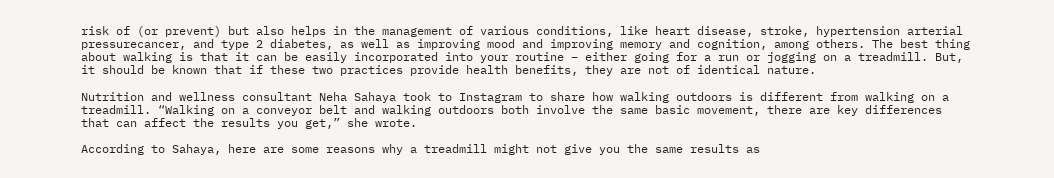risk of (or prevent) but also helps in the management of various conditions, like heart disease, stroke, hypertension arterial pressurecancer, and type 2 diabetes, as well as improving mood and improving memory and cognition, among others. The best thing about walking is that it can be easily incorporated into your routine – either going for a run or jogging on a treadmill. But, it should be known that if these two practices provide health benefits, they are not of identical nature.

Nutrition and wellness consultant Neha Sahaya took to Instagram to share how walking outdoors is different from walking on a treadmill. “Walking on a conveyor belt and walking outdoors both involve the same basic movement, there are key differences that can affect the results you get,” she wrote.

According to Sahaya, here are some reasons why a treadmill might not give you the same results as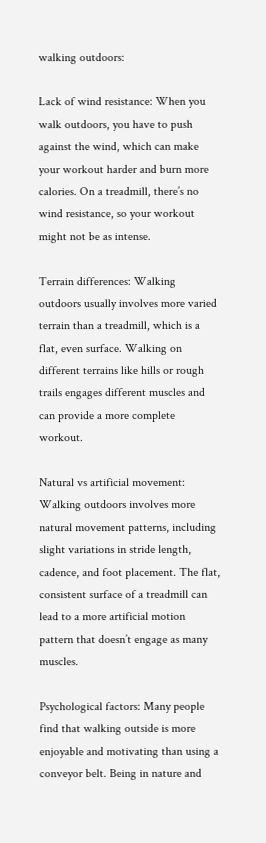walking outdoors:

Lack of wind resistance: When you walk outdoors, you have to push against the wind, which can make your workout harder and burn more calories. On a treadmill, there’s no wind resistance, so your workout might not be as intense.

Terrain differences: Walking outdoors usually involves more varied terrain than a treadmill, which is a flat, even surface. Walking on different terrains like hills or rough trails engages different muscles and can provide a more complete workout.

Natural vs artificial movement: Walking outdoors involves more natural movement patterns, including slight variations in stride length, cadence, and foot placement. The flat, consistent surface of a treadmill can lead to a more artificial motion pattern that doesn’t engage as many muscles.

Psychological factors: Many people find that walking outside is more enjoyable and motivating than using a conveyor belt. Being in nature and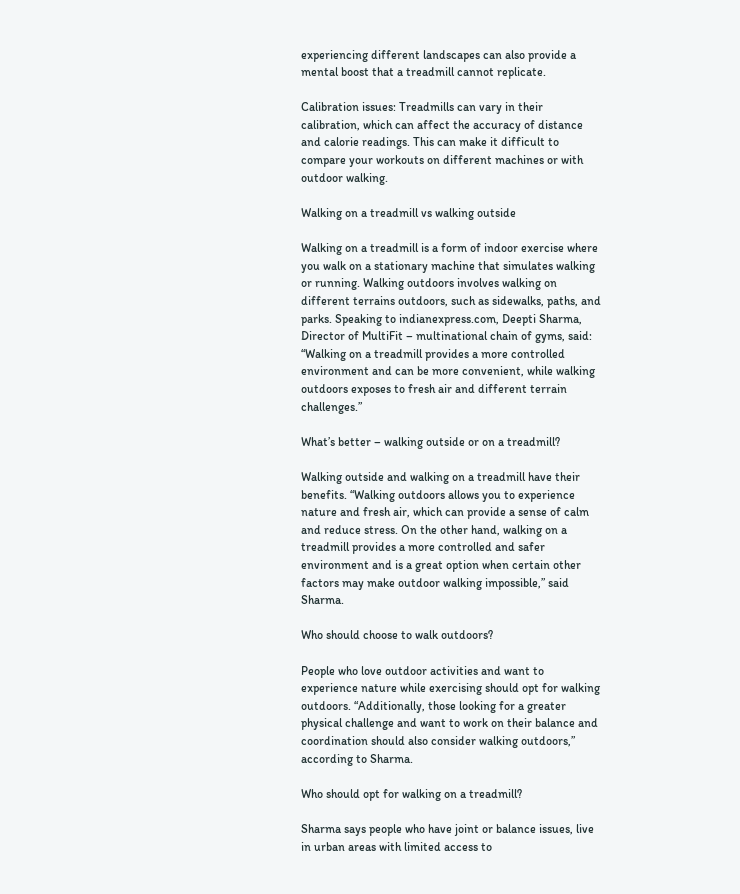experiencing different landscapes can also provide a mental boost that a treadmill cannot replicate.

Calibration issues: Treadmills can vary in their calibration, which can affect the accuracy of distance and calorie readings. This can make it difficult to compare your workouts on different machines or with outdoor walking.

Walking on a treadmill vs walking outside

Walking on a treadmill is a form of indoor exercise where you walk on a stationary machine that simulates walking or running. Walking outdoors involves walking on different terrains outdoors, such as sidewalks, paths, and parks. Speaking to indianexpress.com, Deepti Sharma, Director of MultiFit – multinational chain of gyms, said: “Walking on a treadmill provides a more controlled environment and can be more convenient, while walking outdoors exposes to fresh air and different terrain challenges.”

What’s better – walking outside or on a treadmill?

Walking outside and walking on a treadmill have their benefits. “Walking outdoors allows you to experience nature and fresh air, which can provide a sense of calm and reduce stress. On the other hand, walking on a treadmill provides a more controlled and safer environment and is a great option when certain other factors may make outdoor walking impossible,” said Sharma.

Who should choose to walk outdoors?

People who love outdoor activities and want to experience nature while exercising should opt for walking outdoors. “Additionally, those looking for a greater physical challenge and want to work on their balance and coordination should also consider walking outdoors,” according to Sharma.

Who should opt for walking on a treadmill?

Sharma says people who have joint or balance issues, live in urban areas with limited access to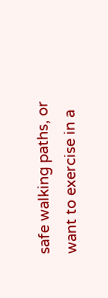safe walking paths, or want to exercise in a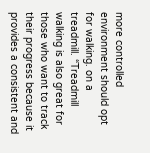more controlled environment should opt for walking. on a treadmill. “Treadmill walking is also great for those who want to track their progress because it provides a consistent and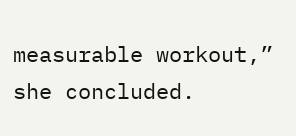measurable workout,” she concluded.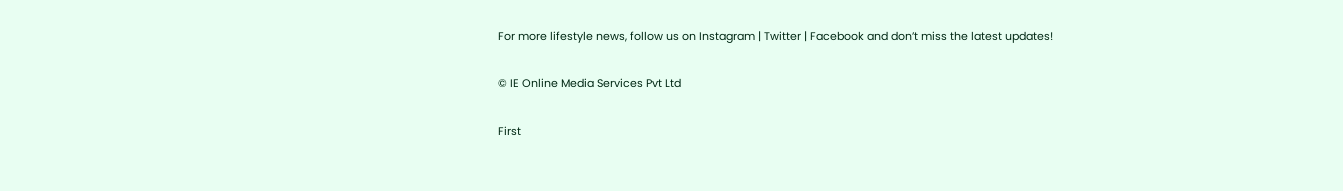For more lifestyle news, follow us on Instagram | Twitter | Facebook and don’t miss the latest updates!

© IE Online Media Services Pvt Ltd

First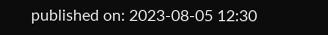published on: 2023-08-05 12:30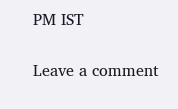PM IST

Leave a comment